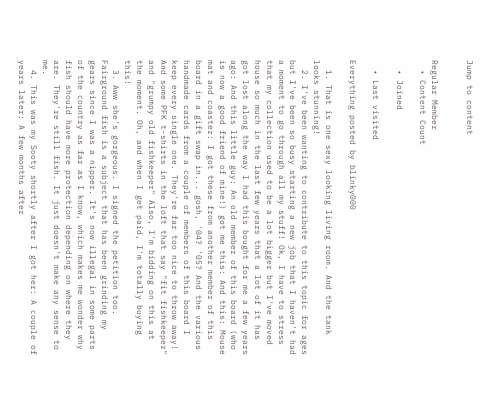Jump to content


Regular Member
  • Content Count

  • Joined

  • Last visited

Everything posted by blinky000

  1. That is one sexy looking living room. And the tank looks stunning!
  2. I've been wanting to contribute to this topic for ages but I've been so busy starting a new job that I haven't had a moment to go through all my stuff! Ok, I have to stress that my collection used to be a lot bigger but I've moved house so much in the last few years that a lot of it has got lost along the way I had this bought for me a few years ago: And this little guy: An old member of this board (who is now a good friend of mine!) got me this: And this: Mouse mat and coaster: I got these from another member of this board in a gift swap in... gosh, '04? '05? And the various handmade cards from a couple of members of this board I keep every single one. They're far too nice to throw away! And some PFK t-shirts in the loft that say "fit fishkeeper" and "grumpy old fishkeeper" Also, I'm bidding on this at the moment. Oh, and when I get paid, I'm totally buying this!
  3. Aww she's gorgeous. I signed the petition too. Fairground fish is a subject that has been grinding my gears since I was a nipper. It's now illegal in some parts of the country as far as I know, which makes me wonder why fish should have more protection depending on where they are. They're still fish. It just doesn't make any sense to me.
  4. This was my Sooty shortly after I got her: A couple of years later: A few months after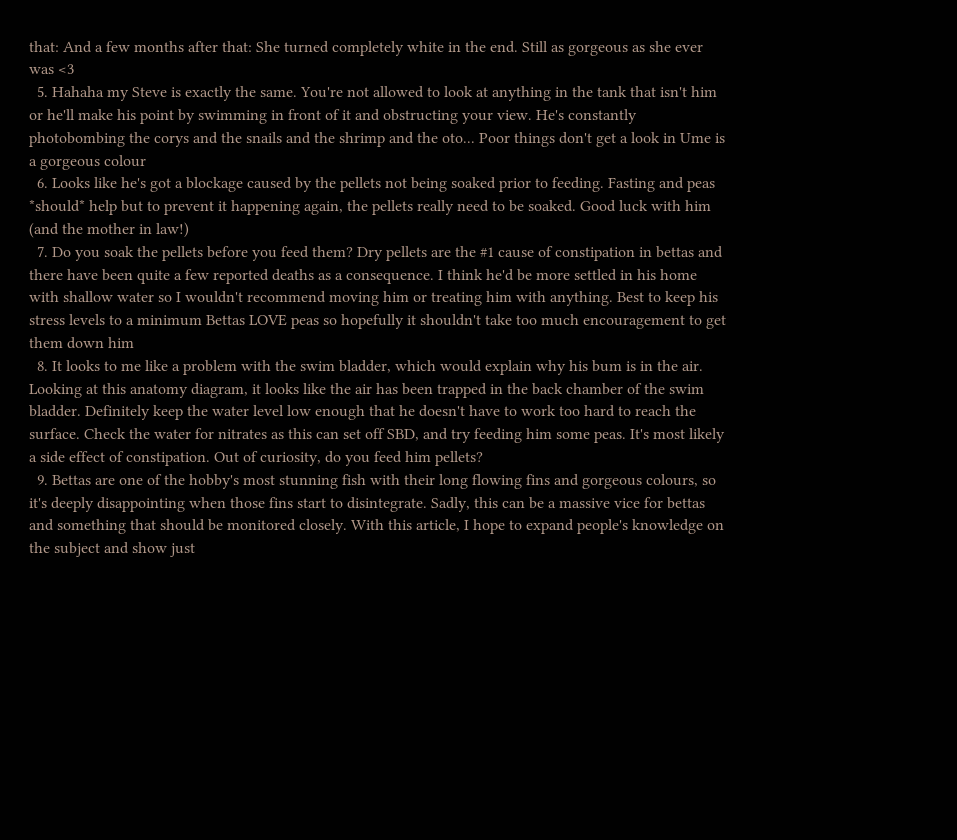that: And a few months after that: She turned completely white in the end. Still as gorgeous as she ever was <3
  5. Hahaha my Steve is exactly the same. You're not allowed to look at anything in the tank that isn't him or he'll make his point by swimming in front of it and obstructing your view. He's constantly photobombing the corys and the snails and the shrimp and the oto... Poor things don't get a look in Ume is a gorgeous colour
  6. Looks like he's got a blockage caused by the pellets not being soaked prior to feeding. Fasting and peas *should* help but to prevent it happening again, the pellets really need to be soaked. Good luck with him (and the mother in law!)
  7. Do you soak the pellets before you feed them? Dry pellets are the #1 cause of constipation in bettas and there have been quite a few reported deaths as a consequence. I think he'd be more settled in his home with shallow water so I wouldn't recommend moving him or treating him with anything. Best to keep his stress levels to a minimum Bettas LOVE peas so hopefully it shouldn't take too much encouragement to get them down him
  8. It looks to me like a problem with the swim bladder, which would explain why his bum is in the air. Looking at this anatomy diagram, it looks like the air has been trapped in the back chamber of the swim bladder. Definitely keep the water level low enough that he doesn't have to work too hard to reach the surface. Check the water for nitrates as this can set off SBD, and try feeding him some peas. It's most likely a side effect of constipation. Out of curiosity, do you feed him pellets?
  9. Bettas are one of the hobby's most stunning fish with their long flowing fins and gorgeous colours, so it's deeply disappointing when those fins start to disintegrate. Sadly, this can be a massive vice for bettas and something that should be monitored closely. With this article, I hope to expand people's knowledge on the subject and show just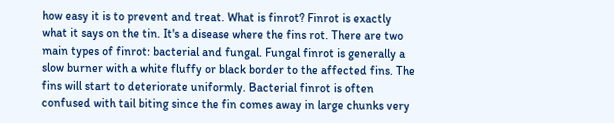how easy it is to prevent and treat. What is finrot? Finrot is exactly what it says on the tin. It's a disease where the fins rot. There are two main types of finrot: bacterial and fungal. Fungal finrot is generally a slow burner with a white fluffy or black border to the affected fins. The fins will start to deteriorate uniformly. Bacterial finrot is often confused with tail biting since the fin comes away in large chunks very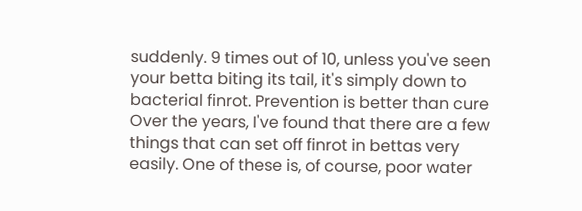suddenly. 9 times out of 10, unless you've seen your betta biting its tail, it's simply down to bacterial finrot. Prevention is better than cure Over the years, I've found that there are a few things that can set off finrot in bettas very easily. One of these is, of course, poor water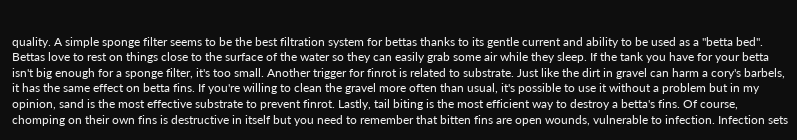quality. A simple sponge filter seems to be the best filtration system for bettas thanks to its gentle current and ability to be used as a "betta bed". Bettas love to rest on things close to the surface of the water so they can easily grab some air while they sleep. If the tank you have for your betta isn't big enough for a sponge filter, it's too small. Another trigger for finrot is related to substrate. Just like the dirt in gravel can harm a cory's barbels, it has the same effect on betta fins. If you're willing to clean the gravel more often than usual, it's possible to use it without a problem but in my opinion, sand is the most effective substrate to prevent finrot. Lastly, tail biting is the most efficient way to destroy a betta's fins. Of course, chomping on their own fins is destructive in itself but you need to remember that bitten fins are open wounds, vulnerable to infection. Infection sets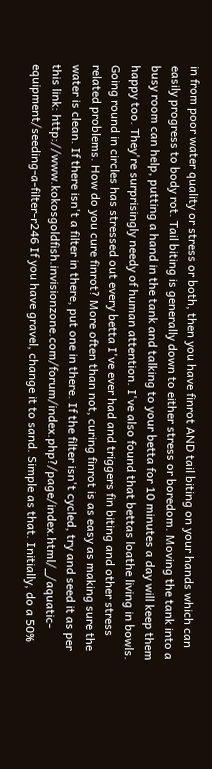in from poor water quality or stress or both, then you have finrot AND tail biting on your hands which can easily progress to body rot. Tail biting is generally down to either stress or boredom. Moving the tank into a busy room can help, putting a hand in the tank and talking to your betta for 10 minutes a day will keep them happy too. They're surprisingly needy of human attention. I've also found that bettas loathe living in bowls. Going round in circles has stressed out every betta I've ever had and triggers fin biting and other stress related problems. How do you cure finrot? More often than not, curing finrot is as easy as making sure the water is clean. If there isn't a filter in there, put one in there. If the filter isn't cycled, try and seed it as per this link: http://www.kokosgoldfish.invisionzone.com/forum/index.php?/page/index.html/_/aquatic-equipment/seeding-a-filter-r246 If you have gravel, change it to sand. Simple as that. Initially, do a 50%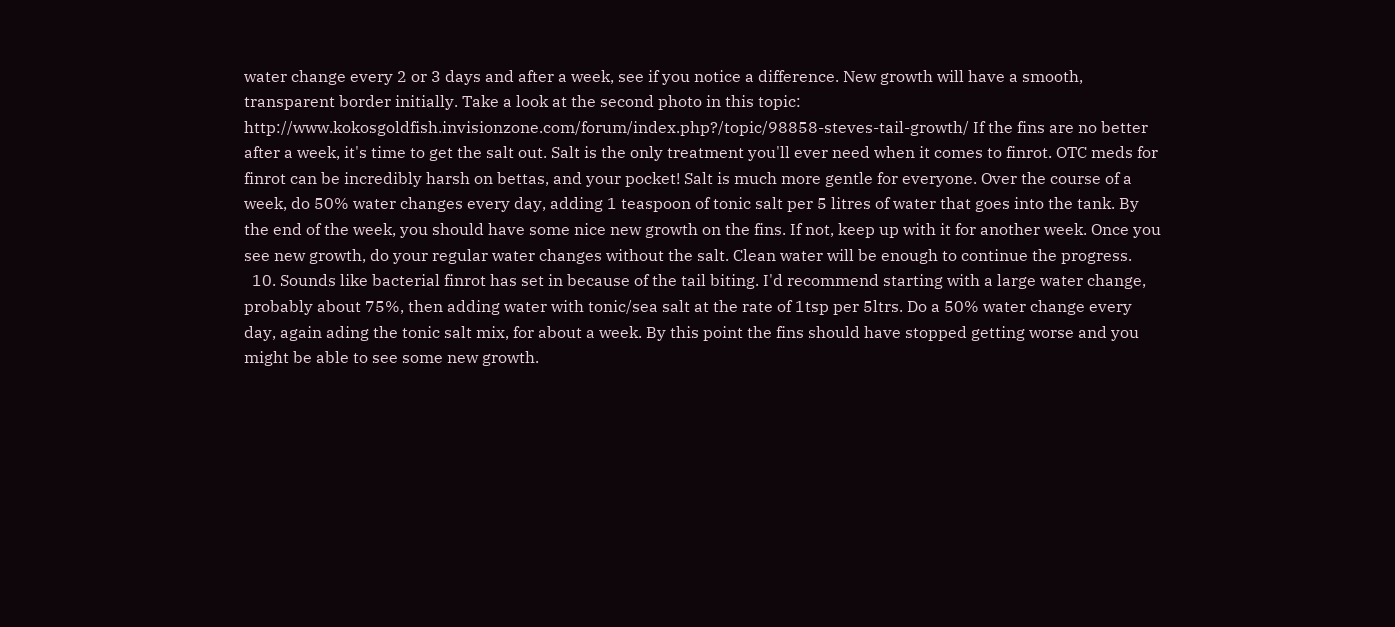water change every 2 or 3 days and after a week, see if you notice a difference. New growth will have a smooth, transparent border initially. Take a look at the second photo in this topic: http://www.kokosgoldfish.invisionzone.com/forum/index.php?/topic/98858-steves-tail-growth/ If the fins are no better after a week, it's time to get the salt out. Salt is the only treatment you'll ever need when it comes to finrot. OTC meds for finrot can be incredibly harsh on bettas, and your pocket! Salt is much more gentle for everyone. Over the course of a week, do 50% water changes every day, adding 1 teaspoon of tonic salt per 5 litres of water that goes into the tank. By the end of the week, you should have some nice new growth on the fins. If not, keep up with it for another week. Once you see new growth, do your regular water changes without the salt. Clean water will be enough to continue the progress.
  10. Sounds like bacterial finrot has set in because of the tail biting. I'd recommend starting with a large water change, probably about 75%, then adding water with tonic/sea salt at the rate of 1tsp per 5ltrs. Do a 50% water change every day, again ading the tonic salt mix, for about a week. By this point the fins should have stopped getting worse and you might be able to see some new growth.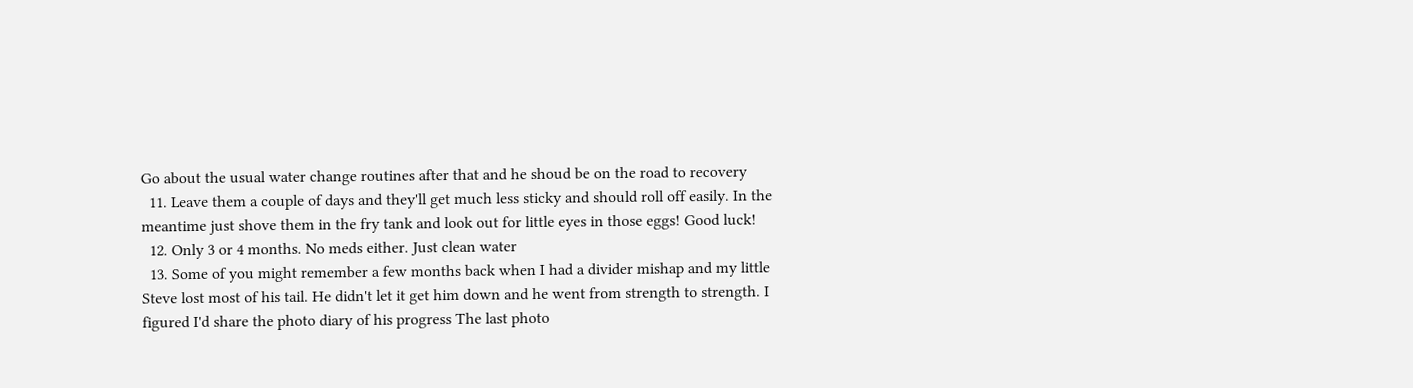Go about the usual water change routines after that and he shoud be on the road to recovery
  11. Leave them a couple of days and they'll get much less sticky and should roll off easily. In the meantime just shove them in the fry tank and look out for little eyes in those eggs! Good luck!
  12. Only 3 or 4 months. No meds either. Just clean water
  13. Some of you might remember a few months back when I had a divider mishap and my little Steve lost most of his tail. He didn't let it get him down and he went from strength to strength. I figured I'd share the photo diary of his progress The last photo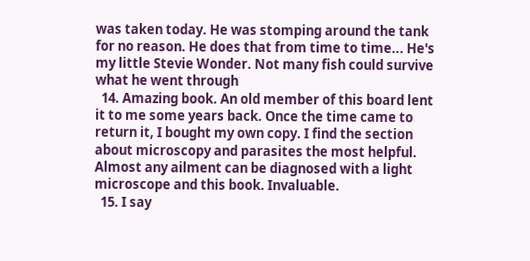was taken today. He was stomping around the tank for no reason. He does that from time to time... He's my little Stevie Wonder. Not many fish could survive what he went through
  14. Amazing book. An old member of this board lent it to me some years back. Once the time came to return it, I bought my own copy. I find the section about microscopy and parasites the most helpful. Almost any ailment can be diagnosed with a light microscope and this book. Invaluable.
  15. I say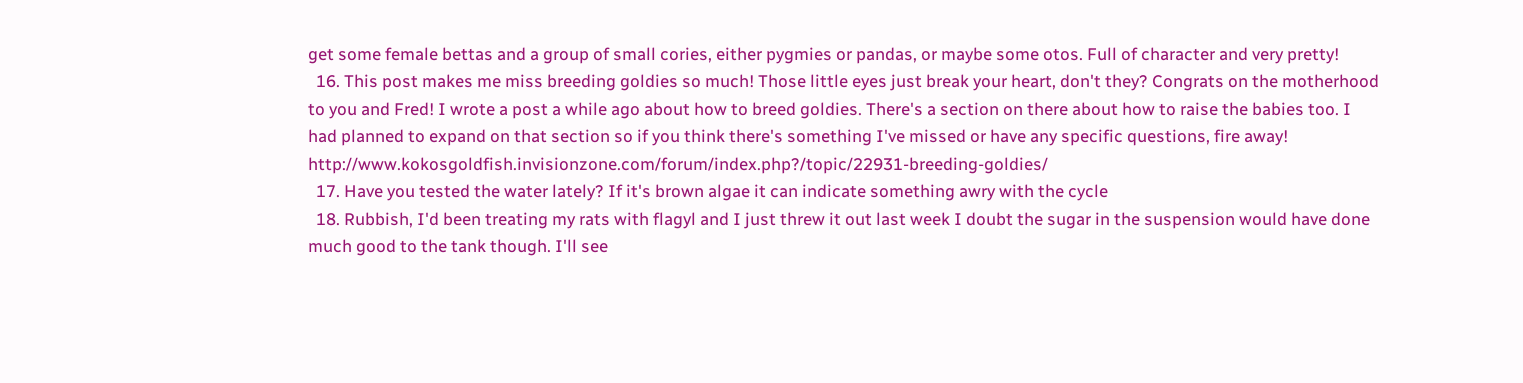get some female bettas and a group of small cories, either pygmies or pandas, or maybe some otos. Full of character and very pretty!
  16. This post makes me miss breeding goldies so much! Those little eyes just break your heart, don't they? Congrats on the motherhood to you and Fred! I wrote a post a while ago about how to breed goldies. There's a section on there about how to raise the babies too. I had planned to expand on that section so if you think there's something I've missed or have any specific questions, fire away! http://www.kokosgoldfish.invisionzone.com/forum/index.php?/topic/22931-breeding-goldies/
  17. Have you tested the water lately? If it's brown algae it can indicate something awry with the cycle
  18. Rubbish, I'd been treating my rats with flagyl and I just threw it out last week I doubt the sugar in the suspension would have done much good to the tank though. I'll see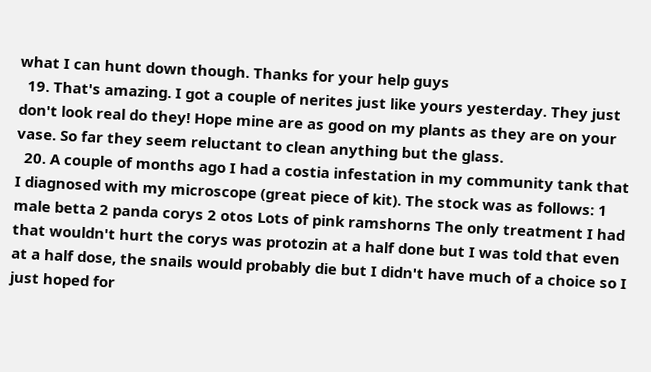what I can hunt down though. Thanks for your help guys
  19. That's amazing. I got a couple of nerites just like yours yesterday. They just don't look real do they! Hope mine are as good on my plants as they are on your vase. So far they seem reluctant to clean anything but the glass.
  20. A couple of months ago I had a costia infestation in my community tank that I diagnosed with my microscope (great piece of kit). The stock was as follows: 1 male betta 2 panda corys 2 otos Lots of pink ramshorns The only treatment I had that wouldn't hurt the corys was protozin at a half done but I was told that even at a half dose, the snails would probably die but I didn't have much of a choice so I just hoped for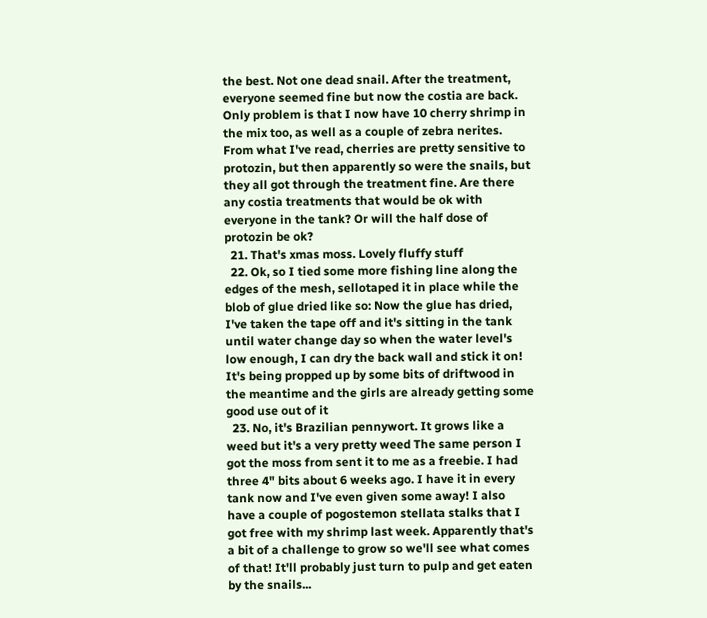the best. Not one dead snail. After the treatment, everyone seemed fine but now the costia are back. Only problem is that I now have 10 cherry shrimp in the mix too, as well as a couple of zebra nerites. From what I've read, cherries are pretty sensitive to protozin, but then apparently so were the snails, but they all got through the treatment fine. Are there any costia treatments that would be ok with everyone in the tank? Or will the half dose of protozin be ok?
  21. That's xmas moss. Lovely fluffy stuff
  22. Ok, so I tied some more fishing line along the edges of the mesh, sellotaped it in place while the blob of glue dried like so: Now the glue has dried, I've taken the tape off and it's sitting in the tank until water change day so when the water level's low enough, I can dry the back wall and stick it on! It's being propped up by some bits of driftwood in the meantime and the girls are already getting some good use out of it
  23. No, it's Brazilian pennywort. It grows like a weed but it's a very pretty weed The same person I got the moss from sent it to me as a freebie. I had three 4" bits about 6 weeks ago. I have it in every tank now and I've even given some away! I also have a couple of pogostemon stellata stalks that I got free with my shrimp last week. Apparently that's a bit of a challenge to grow so we'll see what comes of that! It'll probably just turn to pulp and get eaten by the snails...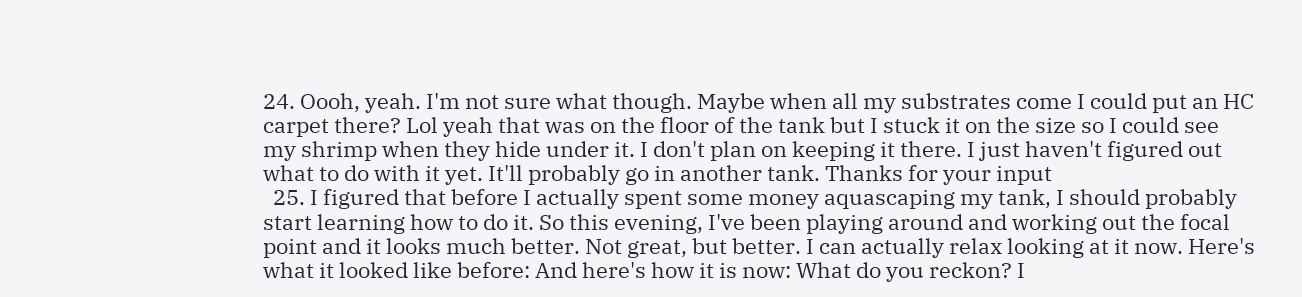24. Oooh, yeah. I'm not sure what though. Maybe when all my substrates come I could put an HC carpet there? Lol yeah that was on the floor of the tank but I stuck it on the size so I could see my shrimp when they hide under it. I don't plan on keeping it there. I just haven't figured out what to do with it yet. It'll probably go in another tank. Thanks for your input
  25. I figured that before I actually spent some money aquascaping my tank, I should probably start learning how to do it. So this evening, I've been playing around and working out the focal point and it looks much better. Not great, but better. I can actually relax looking at it now. Here's what it looked like before: And here's how it is now: What do you reckon? I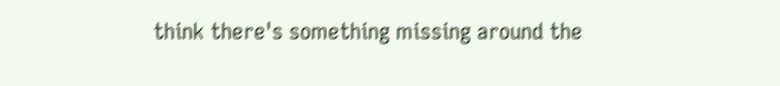think there's something missing around the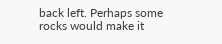back left. Perhaps some rocks would make it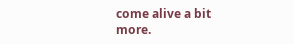come alive a bit more.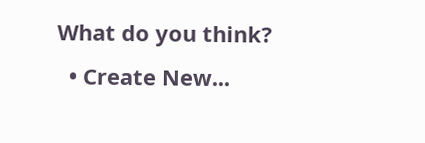What do you think?
  • Create New...